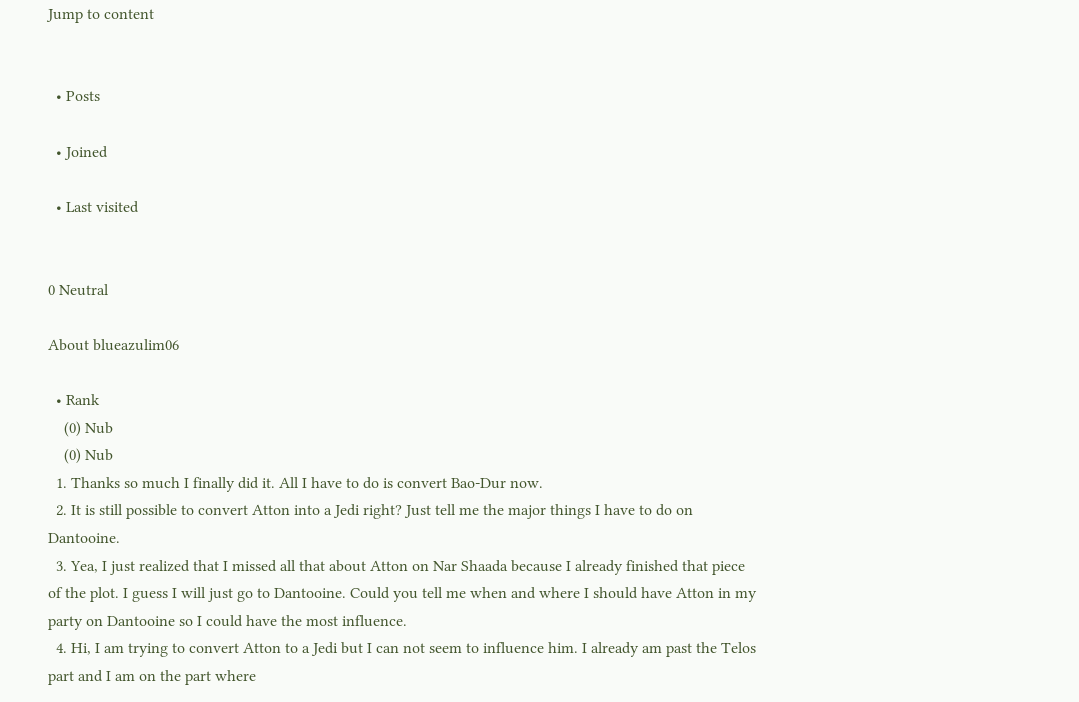Jump to content


  • Posts

  • Joined

  • Last visited


0 Neutral

About blueazulim06

  • Rank
    (0) Nub
    (0) Nub
  1. Thanks so much I finally did it. All I have to do is convert Bao-Dur now.
  2. It is still possible to convert Atton into a Jedi right? Just tell me the major things I have to do on Dantooine.
  3. Yea, I just realized that I missed all that about Atton on Nar Shaada because I already finished that piece of the plot. I guess I will just go to Dantooine. Could you tell me when and where I should have Atton in my party on Dantooine so I could have the most influence.
  4. Hi, I am trying to convert Atton to a Jedi but I can not seem to influence him. I already am past the Telos part and I am on the part where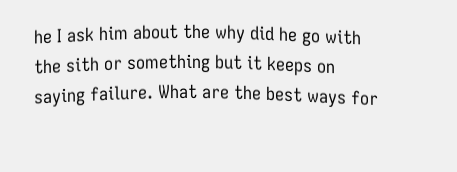he I ask him about the why did he go with the sith or something but it keeps on saying failure. What are the best ways for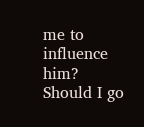me to influence him? Should I go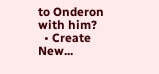to Onderon with him?
  • Create New...